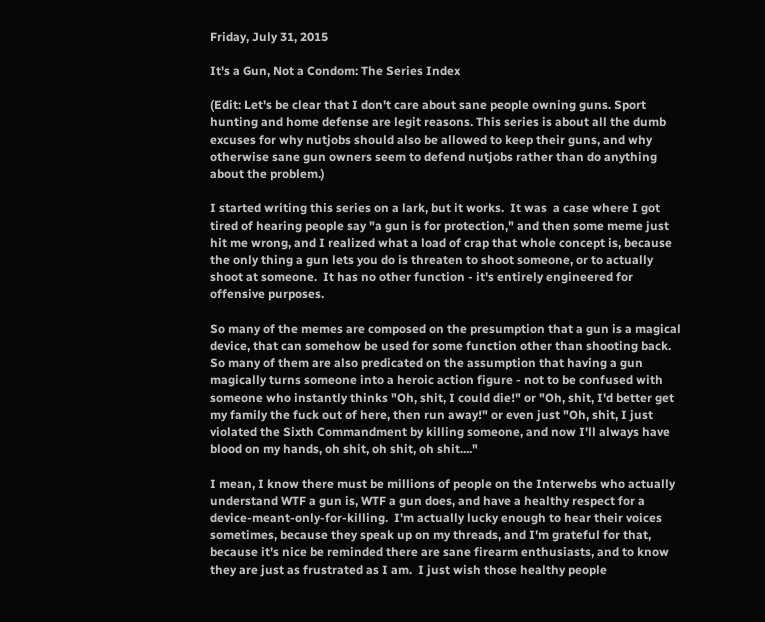Friday, July 31, 2015

It's a Gun, Not a Condom: The Series Index

(Edit: Let's be clear that I don't care about sane people owning guns. Sport hunting and home defense are legit reasons. This series is about all the dumb excuses for why nutjobs should also be allowed to keep their guns, and why otherwise sane gun owners seem to defend nutjobs rather than do anything about the problem.)

I started writing this series on a lark, but it works.  It was  a case where I got tired of hearing people say "a gun is for protection," and then some meme just hit me wrong, and I realized what a load of crap that whole concept is, because the only thing a gun lets you do is threaten to shoot someone, or to actually shoot at someone.  It has no other function - it's entirely engineered for offensive purposes.

So many of the memes are composed on the presumption that a gun is a magical device, that can somehow be used for some function other than shooting back.  So many of them are also predicated on the assumption that having a gun magically turns someone into a heroic action figure - not to be confused with someone who instantly thinks "Oh, shit, I could die!" or "Oh, shit, I'd better get my family the fuck out of here, then run away!" or even just "Oh, shit, I just violated the Sixth Commandment by killing someone, and now I'll always have blood on my hands, oh shit, oh shit, oh shit...."

I mean, I know there must be millions of people on the Interwebs who actually understand WTF a gun is, WTF a gun does, and have a healthy respect for a device-meant-only-for-killing.  I'm actually lucky enough to hear their voices sometimes, because they speak up on my threads, and I'm grateful for that, because it's nice be reminded there are sane firearm enthusiasts, and to know they are just as frustrated as I am.  I just wish those healthy people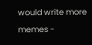would write more memes -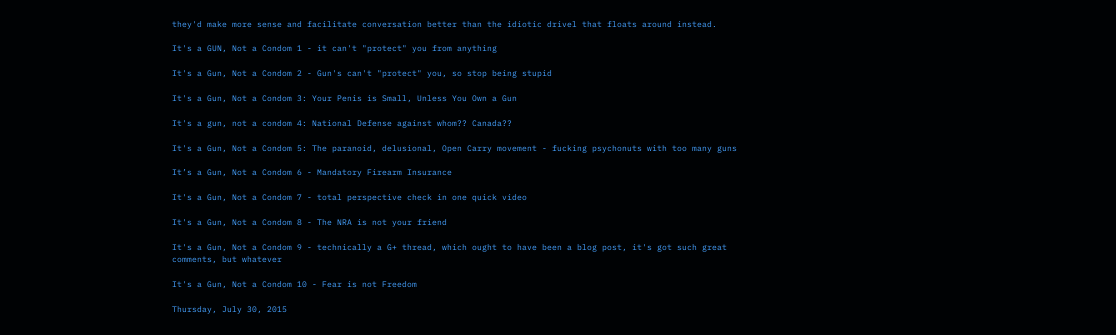they'd make more sense and facilitate conversation better than the idiotic drivel that floats around instead.

It's a GUN, Not a Condom 1 - it can't "protect" you from anything

It's a Gun, Not a Condom 2 - Gun's can't "protect" you, so stop being stupid

It's a Gun, Not a Condom 3: Your Penis is Small, Unless You Own a Gun

It's a gun, not a condom 4: National Defense against whom?? Canada??

It's a Gun, Not a Condom 5: The paranoid, delusional, Open Carry movement - fucking psychonuts with too many guns

It’s a Gun, Not a Condom 6 - Mandatory Firearm Insurance

It's a Gun, Not a Condom 7 - total perspective check in one quick video

It's a Gun, Not a Condom 8 - The NRA is not your friend

It's a Gun, Not a Condom 9 - technically a G+ thread, which ought to have been a blog post, it's got such great comments, but whatever

It's a Gun, Not a Condom 10 - Fear is not Freedom

Thursday, July 30, 2015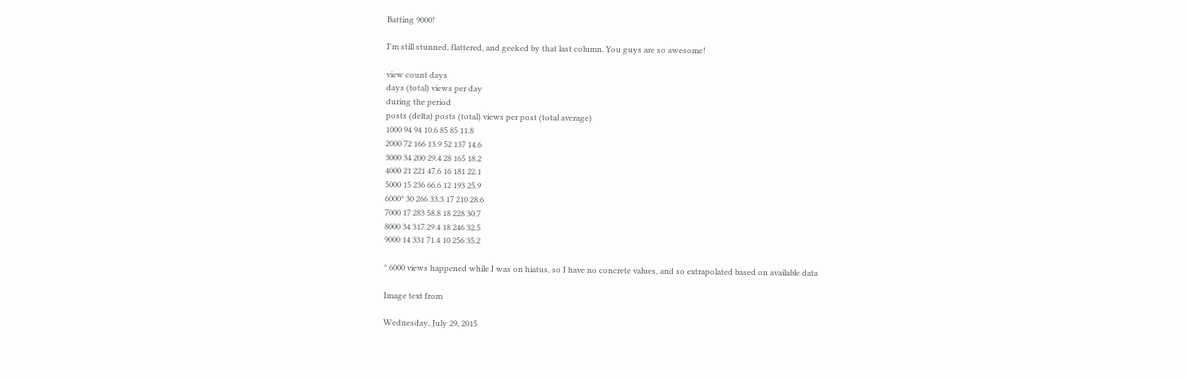Batting 9000!

I'm still stunned, flattered, and geeked by that last column. You guys are so awesome!

view count days
days (total) views per day
during the period
posts (delta) posts (total) views per post (total average)
1000 94 94 10.6 85 85 11.8
2000 72 166 13.9 52 137 14.6
3000 34 200 29.4 28 165 18.2
4000 21 221 47.6 16 181 22.1
5000 15 236 66.6 12 193 25.9
6000* 30 266 33.3 17 210 28.6
7000 17 283 58.8 18 228 30.7
8000 34 317 29.4 18 246 32.5
9000 14 331 71.4 10 256 35.2

* 6000 views happened while I was on hiatus, so I have no concrete values, and so extrapolated based on available data

Image text from

Wednesday, July 29, 2015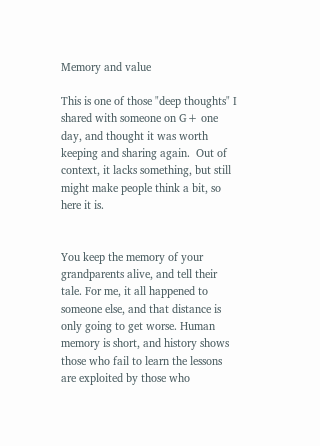Memory and value

This is one of those "deep thoughts" I shared with someone on G+ one day, and thought it was worth keeping and sharing again.  Out of context, it lacks something, but still might make people think a bit, so here it is.


You keep the memory of your grandparents alive, and tell their tale. For me, it all happened to someone else, and that distance is only going to get worse. Human memory is short, and history shows those who fail to learn the lessons are exploited by those who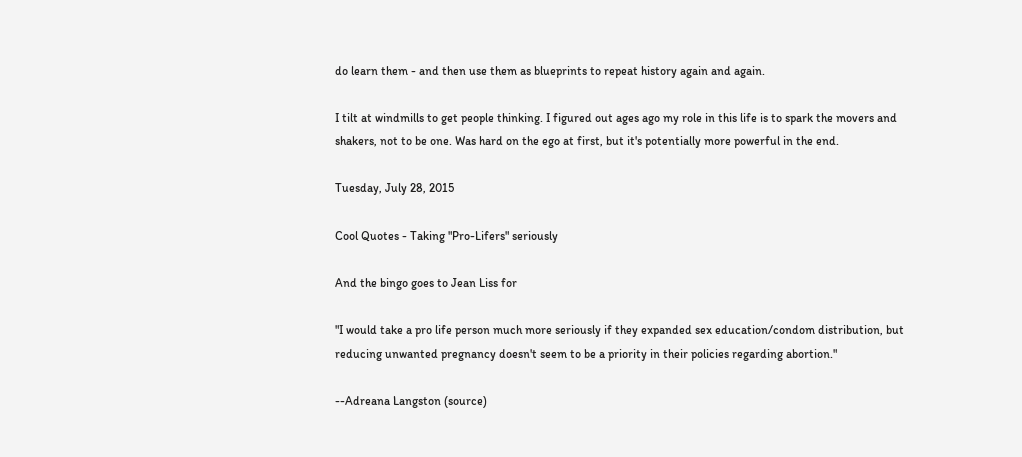do learn them - and then use them as blueprints to repeat history again and again.

I tilt at windmills to get people thinking. I figured out ages ago my role in this life is to spark the movers and shakers, not to be one. Was hard on the ego at first, but it's potentially more powerful in the end.

Tuesday, July 28, 2015

Cool Quotes - Taking "Pro-Lifers" seriously

And the bingo goes to Jean Liss for

"I would take a pro life person much more seriously if they expanded sex education/condom distribution, but reducing unwanted pregnancy doesn't seem to be a priority in their policies regarding abortion."

--Adreana Langston (source)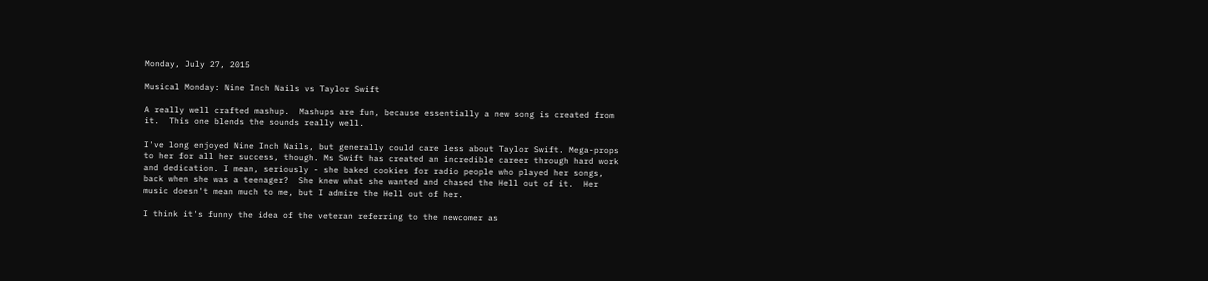Monday, July 27, 2015

Musical Monday: Nine Inch Nails vs Taylor Swift

A really well crafted mashup.  Mashups are fun, because essentially a new song is created from it.  This one blends the sounds really well.

I've long enjoyed Nine Inch Nails, but generally could care less about Taylor Swift. Mega-props to her for all her success, though. Ms Swift has created an incredible career through hard work and dedication. I mean, seriously - she baked cookies for radio people who played her songs, back when she was a teenager?  She knew what she wanted and chased the Hell out of it.  Her music doesn't mean much to me, but I admire the Hell out of her.

I think it's funny the idea of the veteran referring to the newcomer as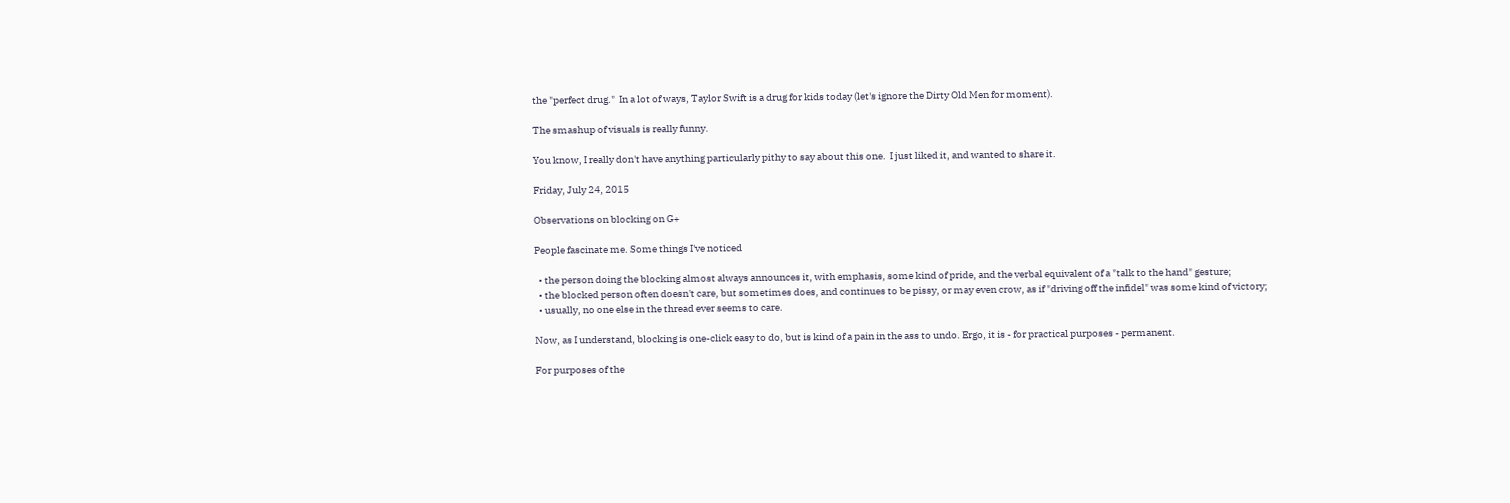the "perfect drug."  In a lot of ways, Taylor Swift is a drug for kids today (let's ignore the Dirty Old Men for moment).

The smashup of visuals is really funny.

You know, I really don't have anything particularly pithy to say about this one.  I just liked it, and wanted to share it.

Friday, July 24, 2015

Observations on blocking on G+

People fascinate me. Some things I've noticed

  • the person doing the blocking almost always announces it, with emphasis, some kind of pride, and the verbal equivalent of a "talk to the hand" gesture;
  • the blocked person often doesn't care, but sometimes does, and continues to be pissy, or may even crow, as if "driving off the infidel" was some kind of victory;
  • usually, no one else in the thread ever seems to care.

Now, as I understand, blocking is one-click easy to do, but is kind of a pain in the ass to undo. Ergo, it is - for practical purposes - permanent.

For purposes of the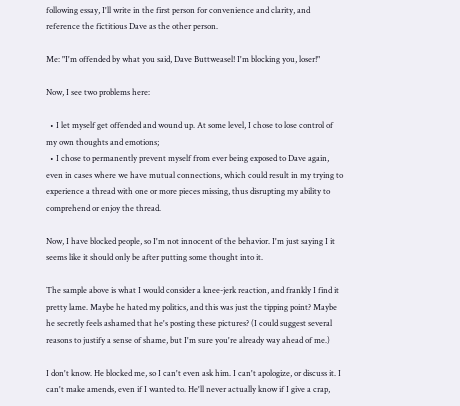following essay, I'll write in the first person for convenience and clarity, and reference the fictitious Dave as the other person.

Me: "I'm offended by what you said, Dave Buttweasel! I'm blocking you, loser!"

Now, I see two problems here:

  • I let myself get offended and wound up. At some level, I chose to lose control of my own thoughts and emotions;
  • I chose to permanently prevent myself from ever being exposed to Dave again, even in cases where we have mutual connections, which could result in my trying to experience a thread with one or more pieces missing, thus disrupting my ability to comprehend or enjoy the thread.

Now, I have blocked people, so I'm not innocent of the behavior. I'm just saying I it seems like it should only be after putting some thought into it.

The sample above is what I would consider a knee-jerk reaction, and frankly I find it pretty lame. Maybe he hated my politics, and this was just the tipping point? Maybe he secretly feels ashamed that he's posting these pictures? (I could suggest several reasons to justify a sense of shame, but I'm sure you're already way ahead of me.)

I don't know. He blocked me, so I can't even ask him. I can't apologize, or discuss it. I can't make amends, even if I wanted to. He'll never actually know if I give a crap,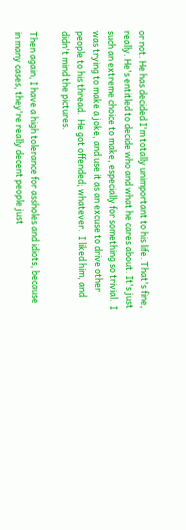or not. He has decided I'm totally unimportant to his life. That's fine, really. He's entitled to decide who and what he cares about. It's just such an extreme choice to make, especially for something so trivial.  I was trying to make a joke, and use it as an excuse to drive other people to his thread.  He got offended; whatever.  I liked him, and didn't mind the pictures.

Then again, I have a high tolerance for assholes and idiots, because in many cases, they're really decent people just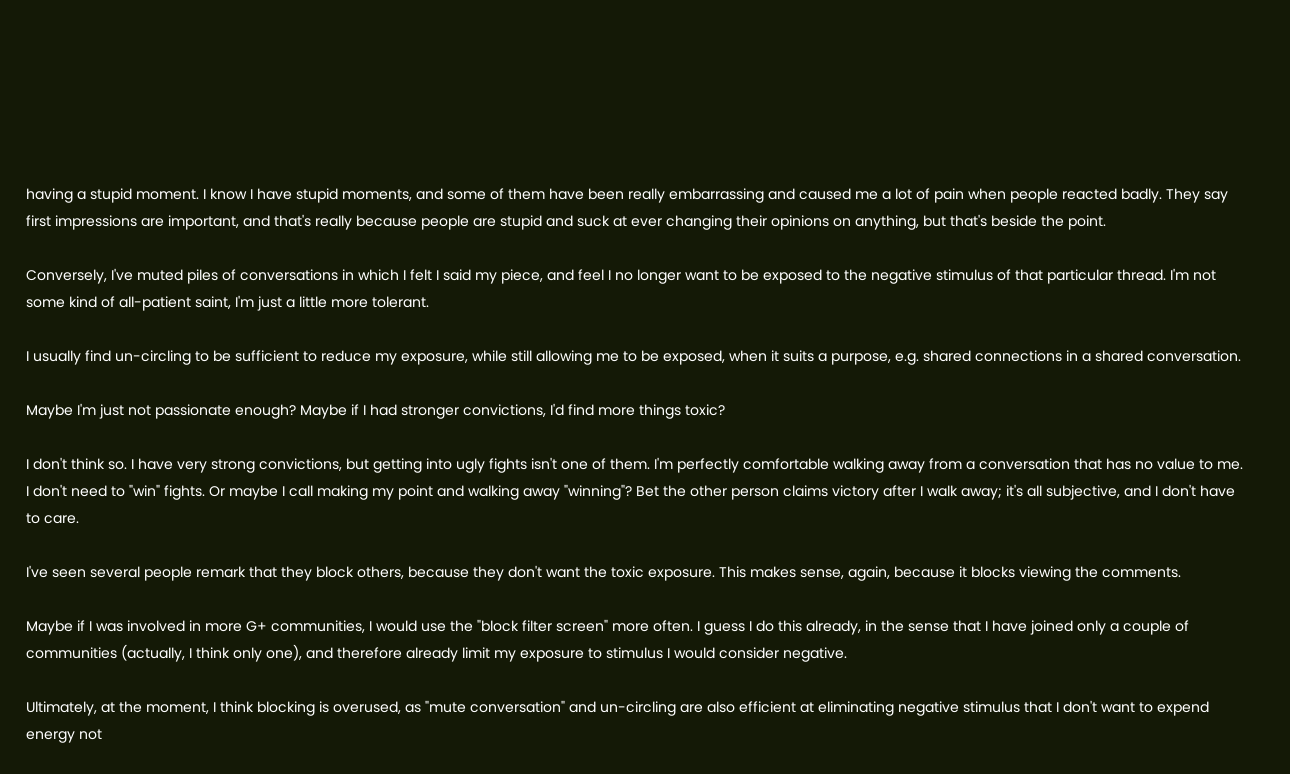having a stupid moment. I know I have stupid moments, and some of them have been really embarrassing and caused me a lot of pain when people reacted badly. They say first impressions are important, and that's really because people are stupid and suck at ever changing their opinions on anything, but that's beside the point.

Conversely, I've muted piles of conversations in which I felt I said my piece, and feel I no longer want to be exposed to the negative stimulus of that particular thread. I'm not some kind of all-patient saint, I'm just a little more tolerant.

I usually find un-circling to be sufficient to reduce my exposure, while still allowing me to be exposed, when it suits a purpose, e.g. shared connections in a shared conversation.

Maybe I'm just not passionate enough? Maybe if I had stronger convictions, I'd find more things toxic?

I don't think so. I have very strong convictions, but getting into ugly fights isn't one of them. I'm perfectly comfortable walking away from a conversation that has no value to me. I don't need to "win" fights. Or maybe I call making my point and walking away "winning"? Bet the other person claims victory after I walk away; it's all subjective, and I don't have to care.

I've seen several people remark that they block others, because they don't want the toxic exposure. This makes sense, again, because it blocks viewing the comments.

Maybe if I was involved in more G+ communities, I would use the "block filter screen" more often. I guess I do this already, in the sense that I have joined only a couple of communities (actually, I think only one), and therefore already limit my exposure to stimulus I would consider negative.

Ultimately, at the moment, I think blocking is overused, as "mute conversation" and un-circling are also efficient at eliminating negative stimulus that I don't want to expend energy not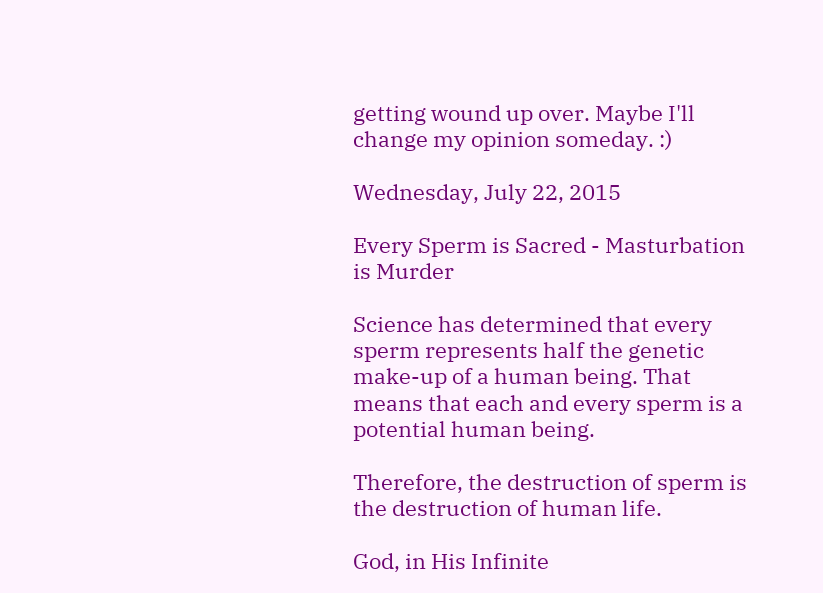getting wound up over. Maybe I'll change my opinion someday. :)

Wednesday, July 22, 2015

Every Sperm is Sacred - Masturbation is Murder

Science has determined that every sperm represents half the genetic make-up of a human being. That means that each and every sperm is a potential human being.

Therefore, the destruction of sperm is the destruction of human life.

God, in His Infinite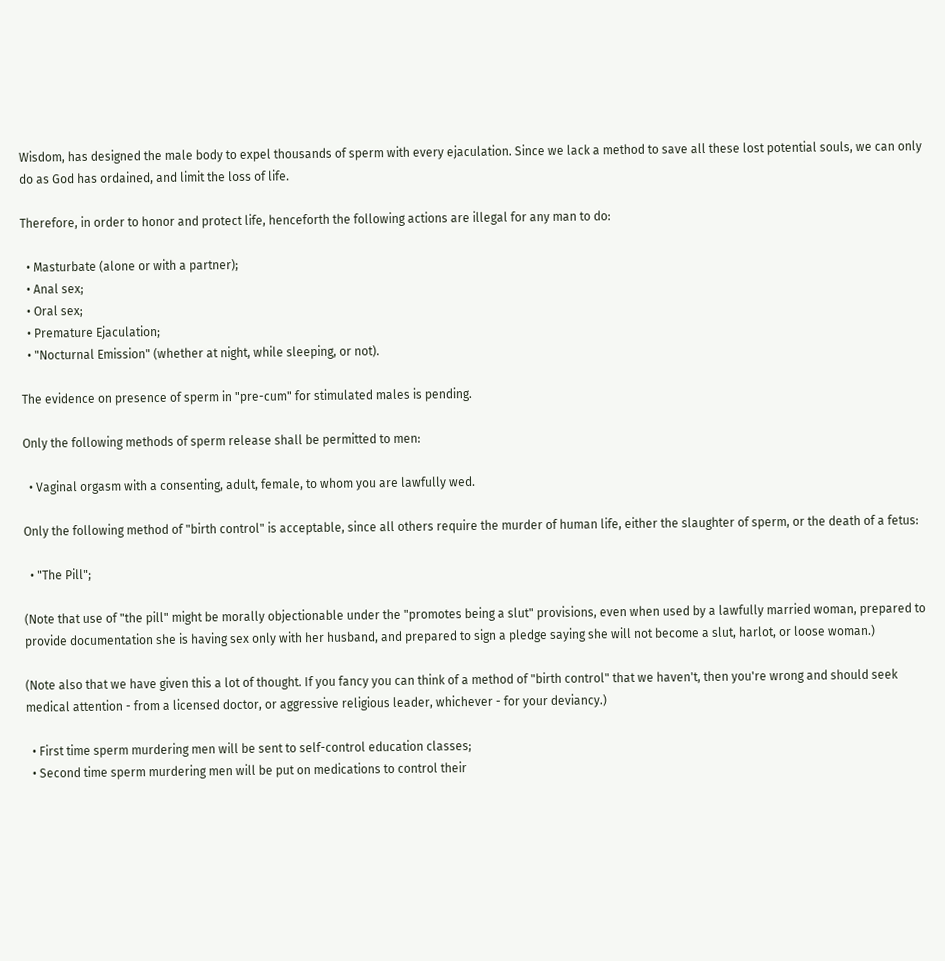Wisdom, has designed the male body to expel thousands of sperm with every ejaculation. Since we lack a method to save all these lost potential souls, we can only do as God has ordained, and limit the loss of life.

Therefore, in order to honor and protect life, henceforth the following actions are illegal for any man to do:

  • Masturbate (alone or with a partner);
  • Anal sex;
  • Oral sex;
  • Premature Ejaculation;
  • "Nocturnal Emission" (whether at night, while sleeping, or not).

The evidence on presence of sperm in "pre-cum" for stimulated males is pending.

Only the following methods of sperm release shall be permitted to men:

  • Vaginal orgasm with a consenting, adult, female, to whom you are lawfully wed.

Only the following method of "birth control" is acceptable, since all others require the murder of human life, either the slaughter of sperm, or the death of a fetus:

  • "The Pill";

(Note that use of "the pill" might be morally objectionable under the "promotes being a slut" provisions, even when used by a lawfully married woman, prepared to provide documentation she is having sex only with her husband, and prepared to sign a pledge saying she will not become a slut, harlot, or loose woman.)

(Note also that we have given this a lot of thought. If you fancy you can think of a method of "birth control" that we haven't, then you're wrong and should seek medical attention - from a licensed doctor, or aggressive religious leader, whichever - for your deviancy.)

  • First time sperm murdering men will be sent to self-control education classes;
  • Second time sperm murdering men will be put on medications to control their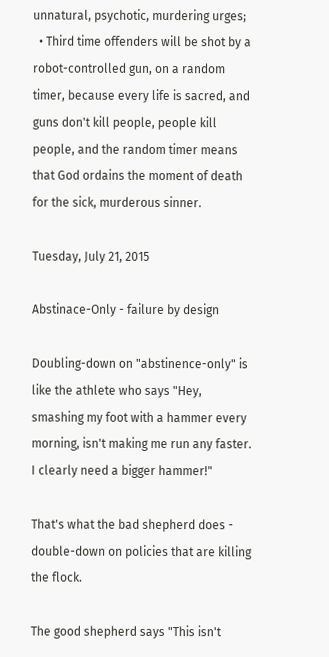unnatural, psychotic, murdering urges;
  • Third time offenders will be shot by a robot-controlled gun, on a random timer, because every life is sacred, and guns don't kill people, people kill people, and the random timer means that God ordains the moment of death for the sick, murderous sinner.

Tuesday, July 21, 2015

Abstinace-Only - failure by design

Doubling-down on "abstinence-only" is like the athlete who says "Hey, smashing my foot with a hammer every morning, isn't making me run any faster. I clearly need a bigger hammer!"

That's what the bad shepherd does - double-down on policies that are killing the flock.

The good shepherd says "This isn't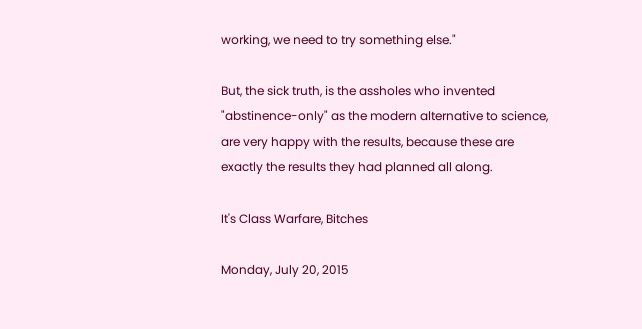working, we need to try something else."

But, the sick truth, is the assholes who invented "abstinence-only" as the modern alternative to science, are very happy with the results, because these are exactly the results they had planned all along.

It's Class Warfare, Bitches

Monday, July 20, 2015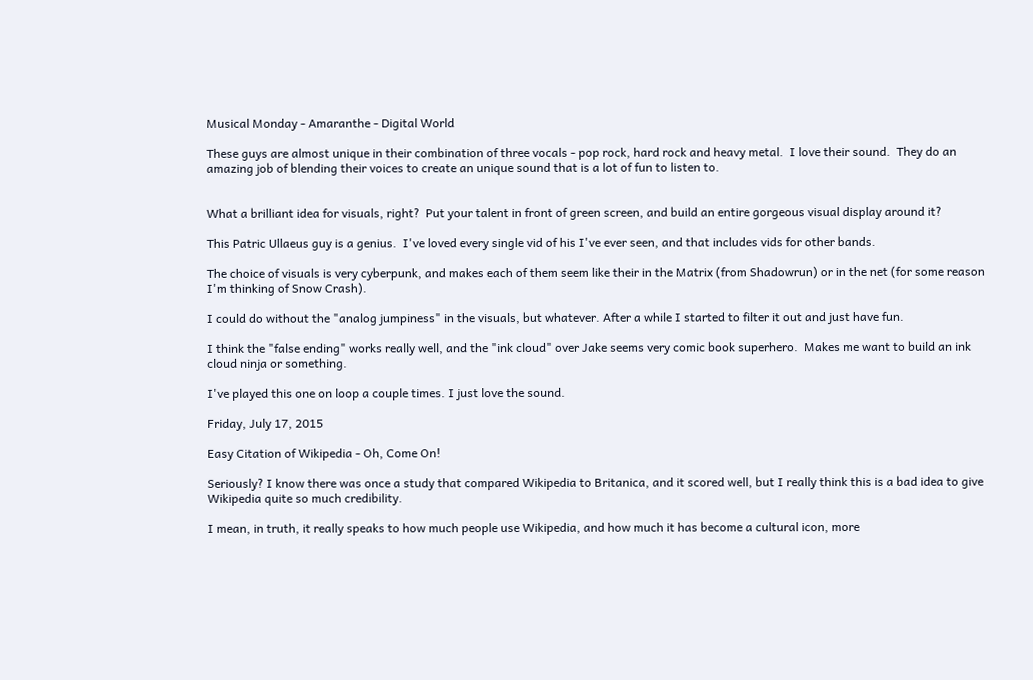Musical Monday - Amaranthe - Digital World

These guys are almost unique in their combination of three vocals - pop rock, hard rock and heavy metal.  I love their sound.  They do an amazing job of blending their voices to create an unique sound that is a lot of fun to listen to.


What a brilliant idea for visuals, right?  Put your talent in front of green screen, and build an entire gorgeous visual display around it?

This Patric Ullaeus guy is a genius.  I've loved every single vid of his I've ever seen, and that includes vids for other bands.

The choice of visuals is very cyberpunk, and makes each of them seem like their in the Matrix (from Shadowrun) or in the net (for some reason I'm thinking of Snow Crash).

I could do without the "analog jumpiness" in the visuals, but whatever. After a while I started to filter it out and just have fun.

I think the "false ending" works really well, and the "ink cloud" over Jake seems very comic book superhero.  Makes me want to build an ink cloud ninja or something.

I've played this one on loop a couple times. I just love the sound.

Friday, July 17, 2015

Easy Citation of Wikipedia - Oh, Come On!

Seriously? I know there was once a study that compared Wikipedia to Britanica, and it scored well, but I really think this is a bad idea to give Wikipedia quite so much credibility.

I mean, in truth, it really speaks to how much people use Wikipedia, and how much it has become a cultural icon, more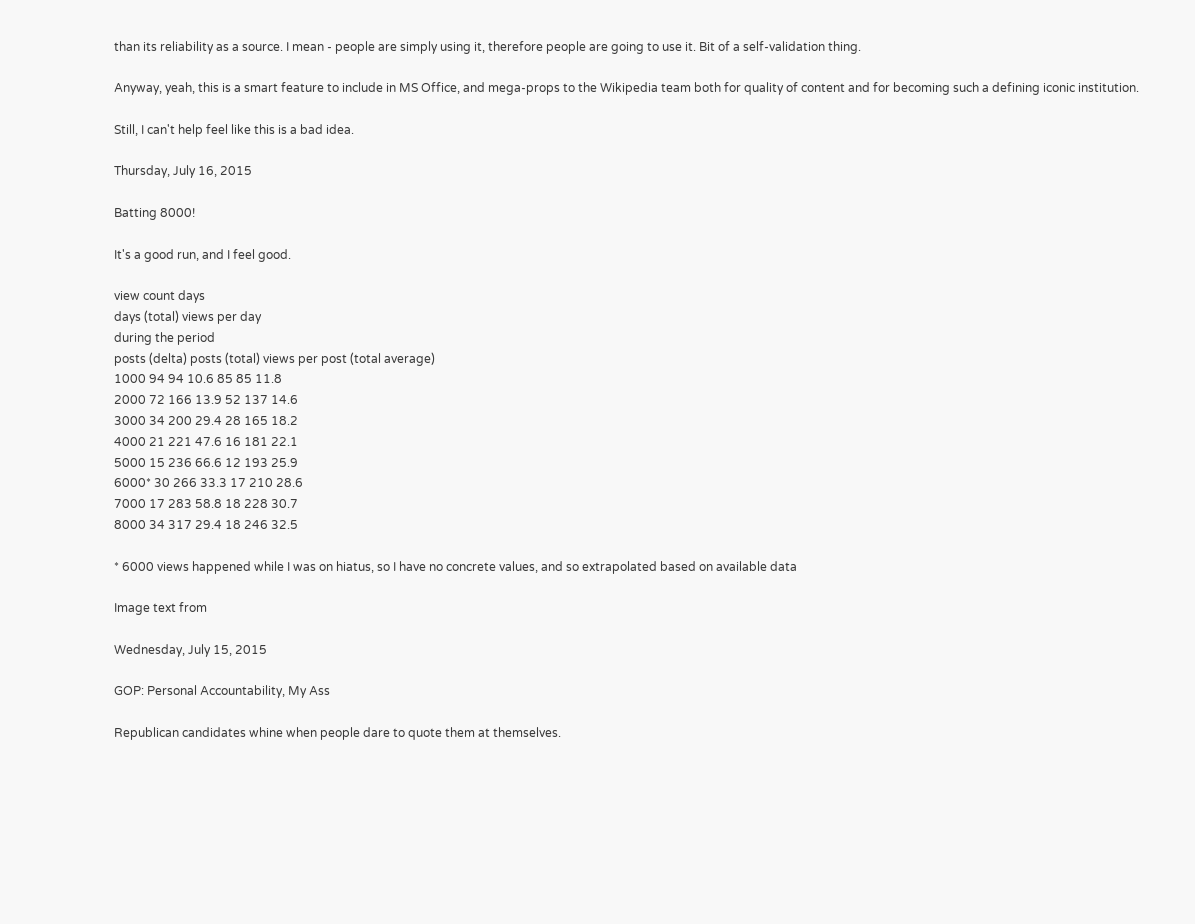than its reliability as a source. I mean - people are simply using it, therefore people are going to use it. Bit of a self-validation thing.

Anyway, yeah, this is a smart feature to include in MS Office, and mega-props to the Wikipedia team both for quality of content and for becoming such a defining iconic institution.

Still, I can't help feel like this is a bad idea.

Thursday, July 16, 2015

Batting 8000!

It's a good run, and I feel good.

view count days
days (total) views per day
during the period
posts (delta) posts (total) views per post (total average)
1000 94 94 10.6 85 85 11.8
2000 72 166 13.9 52 137 14.6
3000 34 200 29.4 28 165 18.2
4000 21 221 47.6 16 181 22.1
5000 15 236 66.6 12 193 25.9
6000* 30 266 33.3 17 210 28.6
7000 17 283 58.8 18 228 30.7
8000 34 317 29.4 18 246 32.5

* 6000 views happened while I was on hiatus, so I have no concrete values, and so extrapolated based on available data

Image text from

Wednesday, July 15, 2015

GOP: Personal Accountability, My Ass

Republican candidates whine when people dare to quote them at themselves.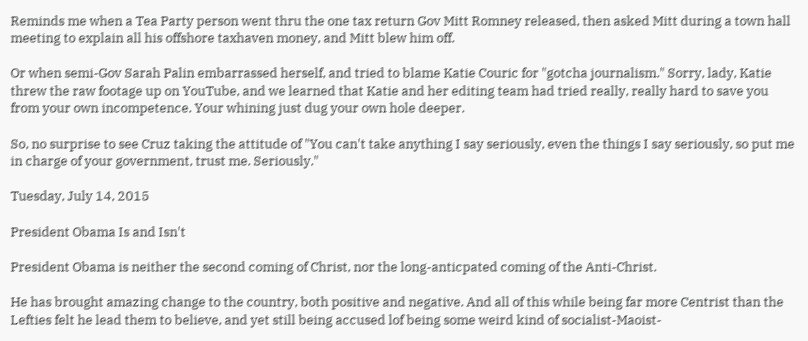Reminds me when a Tea Party person went thru the one tax return Gov Mitt Romney released, then asked Mitt during a town hall meeting to explain all his offshore taxhaven money, and Mitt blew him off.

Or when semi-Gov Sarah Palin embarrassed herself, and tried to blame Katie Couric for "gotcha journalism." Sorry, lady, Katie threw the raw footage up on YouTube, and we learned that Katie and her editing team had tried really, really hard to save you from your own incompetence. Your whining just dug your own hole deeper.

So, no surprise to see Cruz taking the attitude of "You can't take anything I say seriously, even the things I say seriously, so put me in charge of your government, trust me. Seriously."

Tuesday, July 14, 2015

President Obama Is and Isn't

President Obama is neither the second coming of Christ, nor the long-anticpated coming of the Anti-Christ.

He has brought amazing change to the country, both positive and negative. And all of this while being far more Centrist than the Lefties felt he lead them to believe, and yet still being accused lof being some weird kind of socialist-Maoist-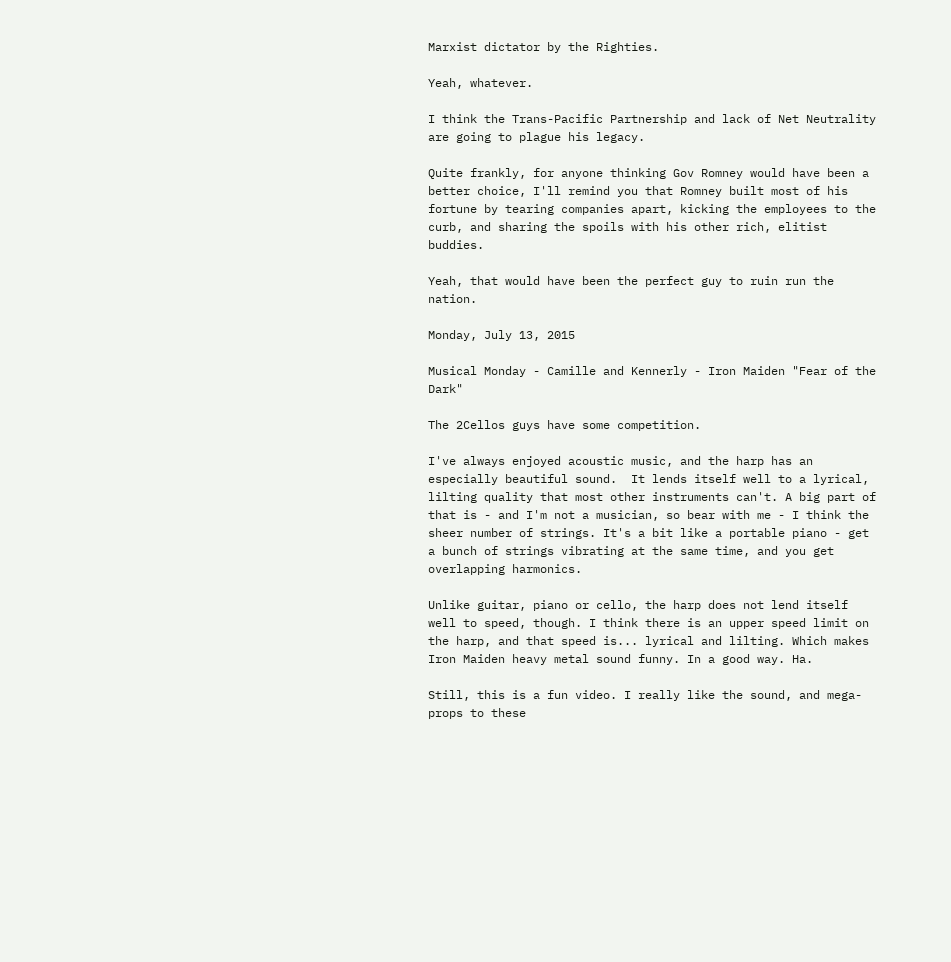Marxist dictator by the Righties.

Yeah, whatever.

I think the Trans-Pacific Partnership and lack of Net Neutrality are going to plague his legacy.

Quite frankly, for anyone thinking Gov Romney would have been a better choice, I'll remind you that Romney built most of his fortune by tearing companies apart, kicking the employees to the curb, and sharing the spoils with his other rich, elitist buddies.

Yeah, that would have been the perfect guy to ruin run the nation.

Monday, July 13, 2015

Musical Monday - Camille and Kennerly - Iron Maiden "Fear of the Dark"

The 2Cellos guys have some competition.

I've always enjoyed acoustic music, and the harp has an especially beautiful sound.  It lends itself well to a lyrical, lilting quality that most other instruments can't. A big part of that is - and I'm not a musician, so bear with me - I think the sheer number of strings. It's a bit like a portable piano - get a bunch of strings vibrating at the same time, and you get overlapping harmonics.

Unlike guitar, piano or cello, the harp does not lend itself well to speed, though. I think there is an upper speed limit on the harp, and that speed is... lyrical and lilting. Which makes Iron Maiden heavy metal sound funny. In a good way. Ha.

Still, this is a fun video. I really like the sound, and mega-props to these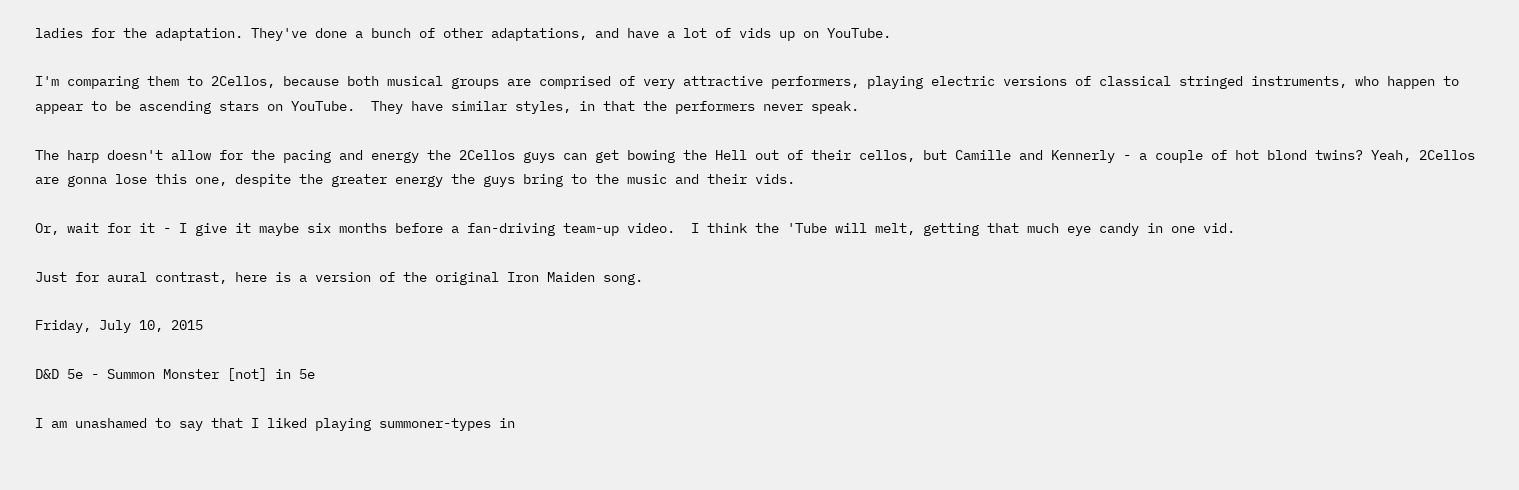ladies for the adaptation. They've done a bunch of other adaptations, and have a lot of vids up on YouTube.

I'm comparing them to 2Cellos, because both musical groups are comprised of very attractive performers, playing electric versions of classical stringed instruments, who happen to appear to be ascending stars on YouTube.  They have similar styles, in that the performers never speak.

The harp doesn't allow for the pacing and energy the 2Cellos guys can get bowing the Hell out of their cellos, but Camille and Kennerly - a couple of hot blond twins? Yeah, 2Cellos are gonna lose this one, despite the greater energy the guys bring to the music and their vids.

Or, wait for it - I give it maybe six months before a fan-driving team-up video.  I think the 'Tube will melt, getting that much eye candy in one vid.

Just for aural contrast, here is a version of the original Iron Maiden song.

Friday, July 10, 2015

D&D 5e - Summon Monster [not] in 5e

I am unashamed to say that I liked playing summoner-types in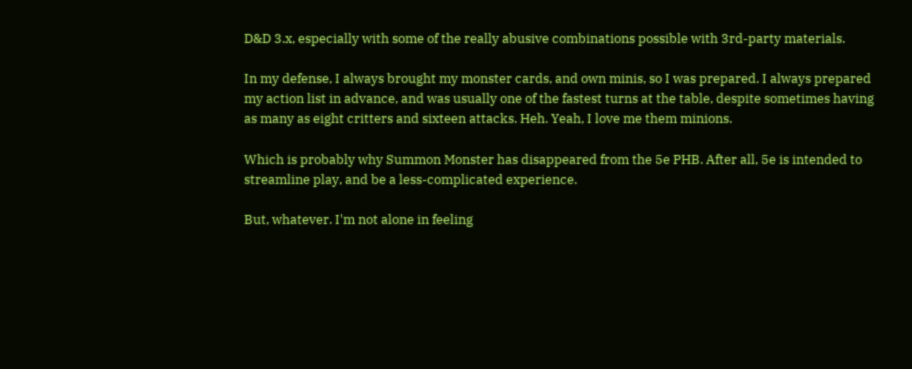D&D 3.x, especially with some of the really abusive combinations possible with 3rd-party materials.

In my defense, I always brought my monster cards, and own minis, so I was prepared. I always prepared my action list in advance, and was usually one of the fastest turns at the table, despite sometimes having as many as eight critters and sixteen attacks. Heh. Yeah, I love me them minions.

Which is probably why Summon Monster has disappeared from the 5e PHB. After all, 5e is intended to streamline play, and be a less-complicated experience.

But, whatever. I'm not alone in feeling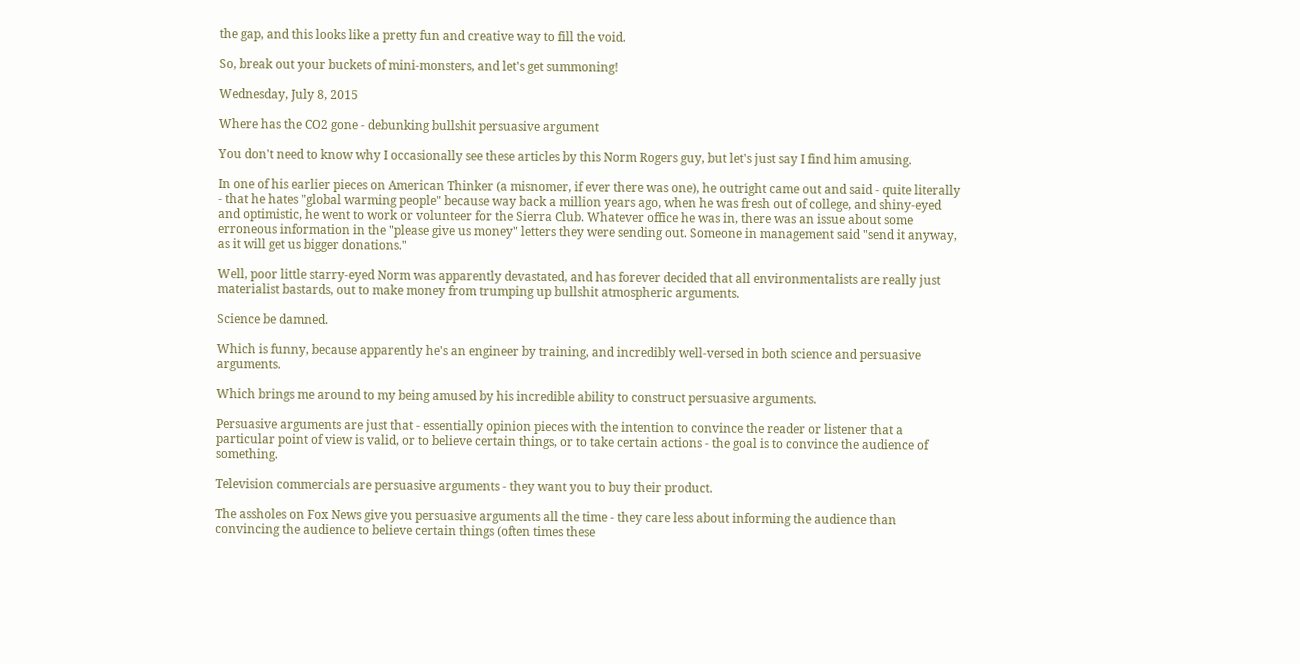the gap, and this looks like a pretty fun and creative way to fill the void.

So, break out your buckets of mini-monsters, and let's get summoning!

Wednesday, July 8, 2015

Where has the CO2 gone - debunking bullshit persuasive argument

You don't need to know why I occasionally see these articles by this Norm Rogers guy, but let's just say I find him amusing.

In one of his earlier pieces on American Thinker (a misnomer, if ever there was one), he outright came out and said - quite literally - that he hates "global warming people" because way back a million years ago, when he was fresh out of college, and shiny-eyed and optimistic, he went to work or volunteer for the Sierra Club. Whatever office he was in, there was an issue about some erroneous information in the "please give us money" letters they were sending out. Someone in management said "send it anyway, as it will get us bigger donations."

Well, poor little starry-eyed Norm was apparently devastated, and has forever decided that all environmentalists are really just materialist bastards, out to make money from trumping up bullshit atmospheric arguments.

Science be damned.

Which is funny, because apparently he's an engineer by training, and incredibly well-versed in both science and persuasive arguments.

Which brings me around to my being amused by his incredible ability to construct persuasive arguments.

Persuasive arguments are just that - essentially opinion pieces with the intention to convince the reader or listener that a particular point of view is valid, or to believe certain things, or to take certain actions - the goal is to convince the audience of something.

Television commercials are persuasive arguments - they want you to buy their product.

The assholes on Fox News give you persuasive arguments all the time - they care less about informing the audience than convincing the audience to believe certain things (often times these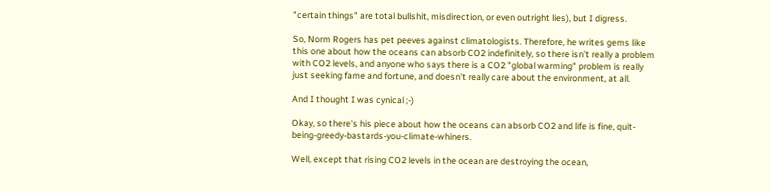"certain things" are total bullshit, misdirection, or even outright lies), but I digress.

So, Norm Rogers has pet peeves against climatologists. Therefore, he writes gems like this one about how the oceans can absorb CO2 indefinitely, so there isn't really a problem with CO2 levels, and anyone who says there is a CO2 "global warming" problem is really just seeking fame and fortune, and doesn't really care about the environment, at all.

And I thought I was cynical ;-)

Okay, so there's his piece about how the oceans can absorb CO2 and life is fine, quit-being-greedy-bastards-you-climate-whiners.

Well, except that rising CO2 levels in the ocean are destroying the ocean,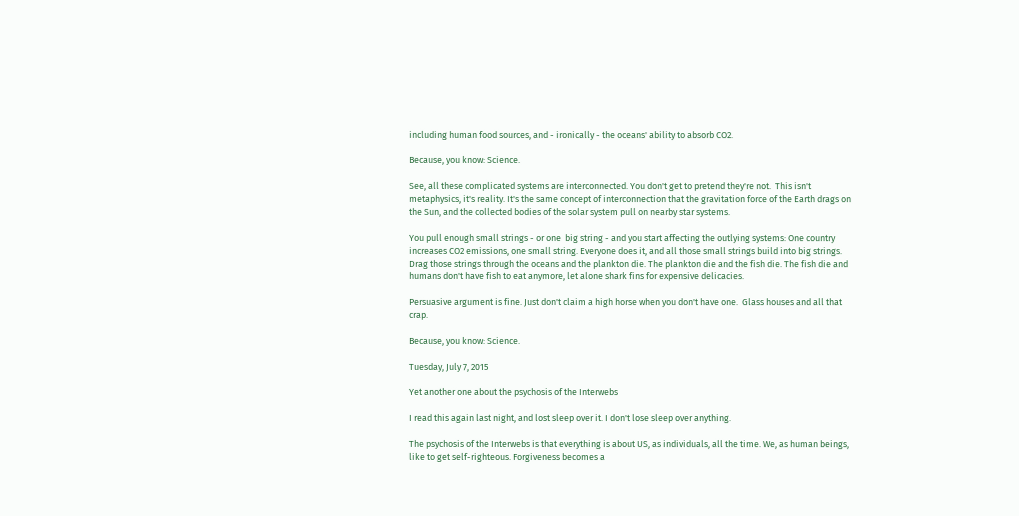including human food sources, and - ironically - the oceans' ability to absorb CO2.

Because, you know: Science.

See, all these complicated systems are interconnected. You don't get to pretend they're not.  This isn't metaphysics, it's reality. It's the same concept of interconnection that the gravitation force of the Earth drags on the Sun, and the collected bodies of the solar system pull on nearby star systems.

You pull enough small strings - or one  big string - and you start affecting the outlying systems: One country increases CO2 emissions, one small string. Everyone does it, and all those small strings build into big strings.  Drag those strings through the oceans and the plankton die. The plankton die and the fish die. The fish die and humans don't have fish to eat anymore, let alone shark fins for expensive delicacies.

Persuasive argument is fine. Just don't claim a high horse when you don't have one.  Glass houses and all that crap.

Because, you know: Science.

Tuesday, July 7, 2015

Yet another one about the psychosis of the Interwebs

I read this again last night, and lost sleep over it. I don't lose sleep over anything.

The psychosis of the Interwebs is that everything is about US, as individuals, all the time. We, as human beings, like to get self-righteous. Forgiveness becomes a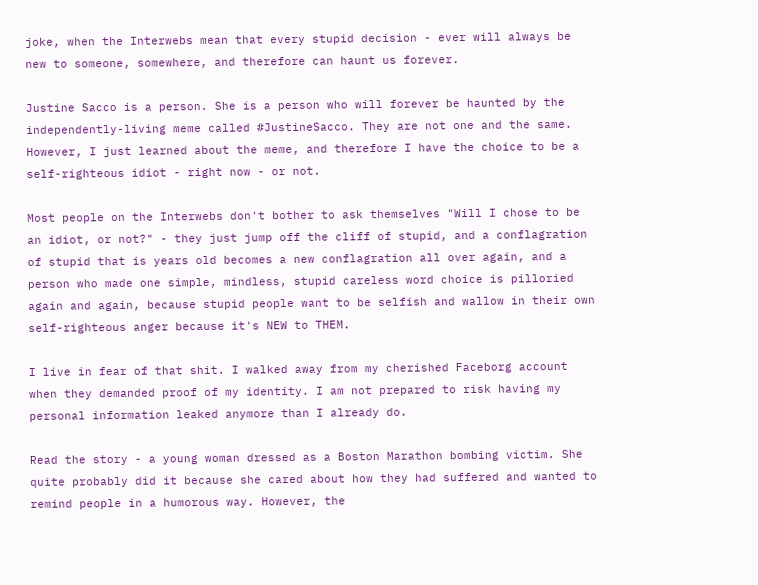joke, when the Interwebs mean that every stupid decision - ever will always be new to someone, somewhere, and therefore can haunt us forever.

Justine Sacco is a person. She is a person who will forever be haunted by the independently-living meme called #JustineSacco. They are not one and the same. However, I just learned about the meme, and therefore I have the choice to be a self-righteous idiot - right now - or not.

Most people on the Interwebs don't bother to ask themselves "Will I chose to be an idiot, or not?" - they just jump off the cliff of stupid, and a conflagration of stupid that is years old becomes a new conflagration all over again, and a person who made one simple, mindless, stupid careless word choice is pilloried again and again, because stupid people want to be selfish and wallow in their own self-righteous anger because it's NEW to THEM.

I live in fear of that shit. I walked away from my cherished Faceborg account when they demanded proof of my identity. I am not prepared to risk having my personal information leaked anymore than I already do.

Read the story - a young woman dressed as a Boston Marathon bombing victim. She quite probably did it because she cared about how they had suffered and wanted to remind people in a humorous way. However, the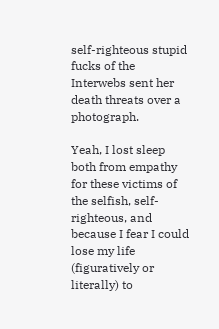self-righteous stupid fucks of the Interwebs sent her death threats over a photograph.

Yeah, I lost sleep both from empathy for these victims of the selfish, self-righteous, and because I fear I could lose my life (figuratively or literally) to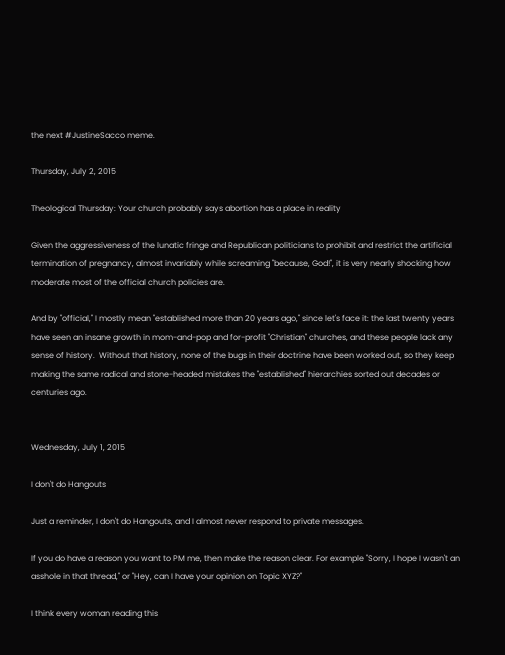the next #JustineSacco meme.

Thursday, July 2, 2015

Theological Thursday: Your church probably says abortion has a place in reality

Given the aggressiveness of the lunatic fringe and Republican politicians to prohibit and restrict the artificial termination of pregnancy, almost invariably while screaming "because, God!", it is very nearly shocking how moderate most of the official church policies are.

And by "official," I mostly mean "established more than 20 years ago," since let's face it: the last twenty years have seen an insane growth in mom-and-pop and for-profit "Christian" churches, and these people lack any sense of history.  Without that history, none of the bugs in their doctrine have been worked out, so they keep making the same radical and stone-headed mistakes the "established" hierarchies sorted out decades or centuries ago.


Wednesday, July 1, 2015

I don't do Hangouts

Just a reminder, I don't do Hangouts, and I almost never respond to private messages.

If you do have a reason you want to PM me, then make the reason clear. For example "Sorry, I hope I wasn't an asshole in that thread," or "Hey, can I have your opinion on Topic XYZ?"

I think every woman reading this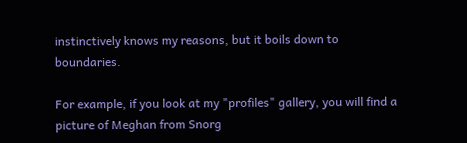instinctively knows my reasons, but it boils down to boundaries.

For example, if you look at my "profiles" gallery, you will find a picture of Meghan from Snorg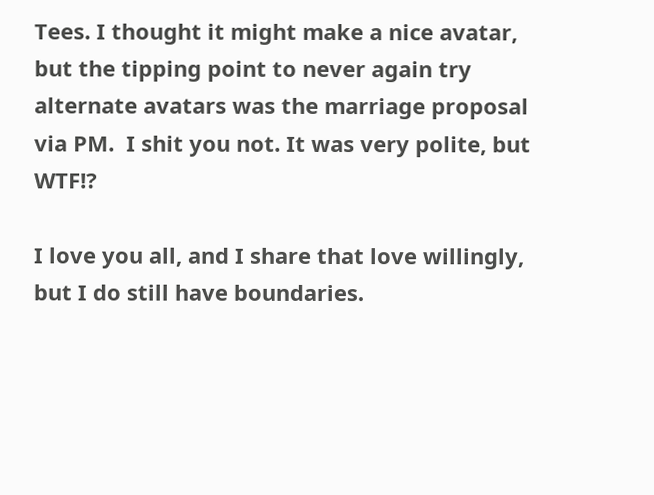Tees. I thought it might make a nice avatar, but the tipping point to never again try alternate avatars was the marriage proposal via PM.  I shit you not. It was very polite, but WTF!?

I love you all, and I share that love willingly, but I do still have boundaries.